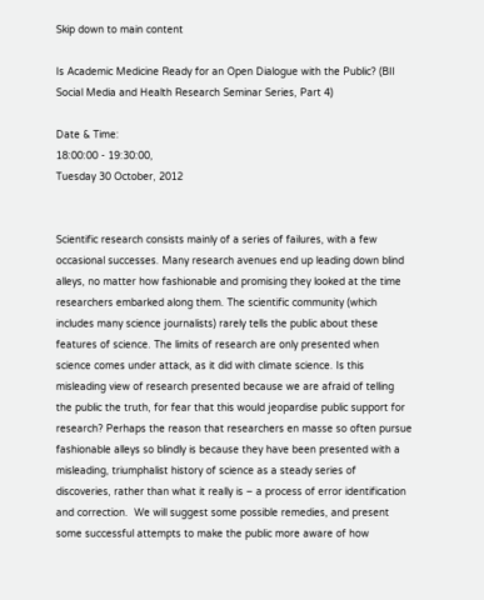Skip down to main content

Is Academic Medicine Ready for an Open Dialogue with the Public? (BII Social Media and Health Research Seminar Series, Part 4)

Date & Time:
18:00:00 - 19:30:00,
Tuesday 30 October, 2012


Scientific research consists mainly of a series of failures, with a few occasional successes. Many research avenues end up leading down blind alleys, no matter how fashionable and promising they looked at the time researchers embarked along them. The scientific community (which includes many science journalists) rarely tells the public about these features of science. The limits of research are only presented when science comes under attack, as it did with climate science. Is this misleading view of research presented because we are afraid of telling the public the truth, for fear that this would jeopardise public support for research? Perhaps the reason that researchers en masse so often pursue fashionable alleys so blindly is because they have been presented with a misleading, triumphalist history of science as a steady series of discoveries, rather than what it really is – a process of error identification and correction.  We will suggest some possible remedies, and present some successful attempts to make the public more aware of how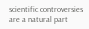scientific controversies are a natural part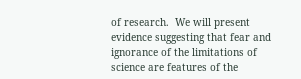of research.  We will present evidence suggesting that fear and ignorance of the limitations of science are features of the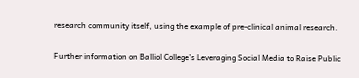research community itself, using the example of pre-clinical animal research.

Further information on Balliol College’s Leveraging Social Media to Raise Public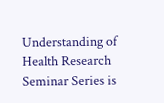Understanding of Health Research Seminar Series is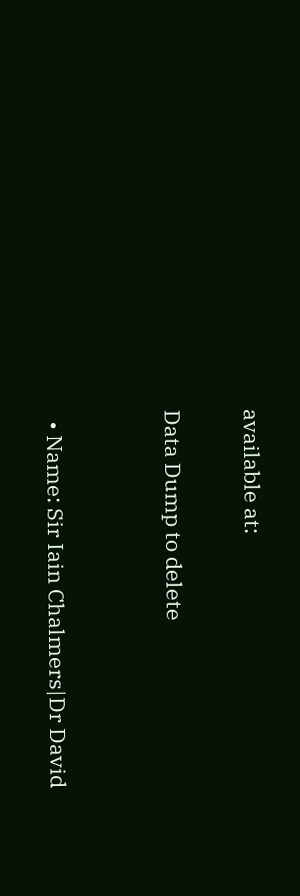available at:

Data Dump to delete


  • Name: Sir Iain Chalmers|Dr David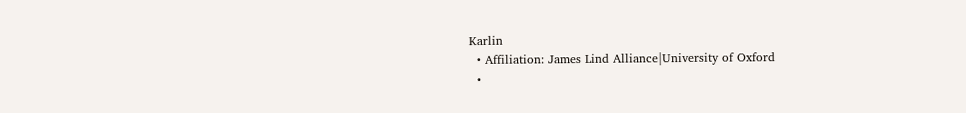Karlin
  • Affiliation: James Lind Alliance|University of Oxford
  •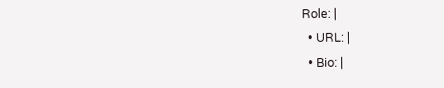Role: |
  • URL: |
  • Bio: |